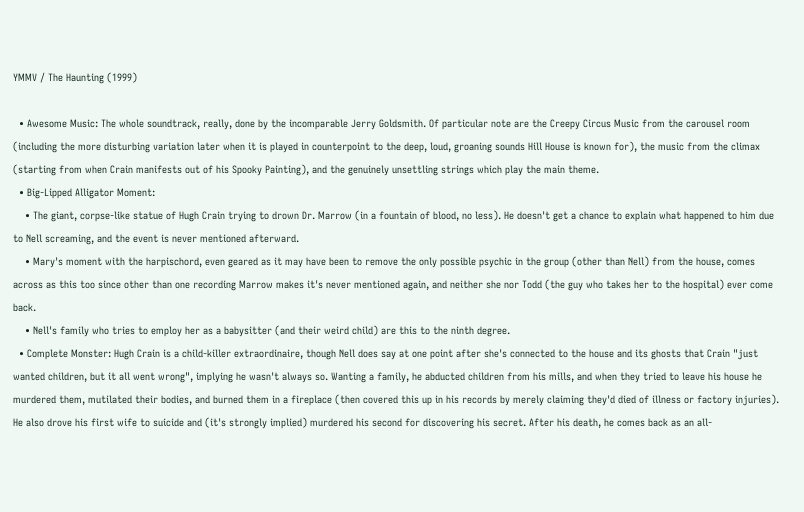YMMV / The Haunting (1999)

  • Awesome Music: The whole soundtrack, really, done by the incomparable Jerry Goldsmith. Of particular note are the Creepy Circus Music from the carousel room (including the more disturbing variation later when it is played in counterpoint to the deep, loud, groaning sounds Hill House is known for), the music from the climax (starting from when Crain manifests out of his Spooky Painting), and the genuinely unsettling strings which play the main theme.
  • Big-Lipped Alligator Moment:
    • The giant, corpse-like statue of Hugh Crain trying to drown Dr. Marrow (in a fountain of blood, no less). He doesn't get a chance to explain what happened to him due to Nell screaming, and the event is never mentioned afterward.
    • Mary's moment with the harpischord, even geared as it may have been to remove the only possible psychic in the group (other than Nell) from the house, comes across as this too since other than one recording Marrow makes it's never mentioned again, and neither she nor Todd (the guy who takes her to the hospital) ever come back.
    • Nell's family who tries to employ her as a babysitter (and their weird child) are this to the ninth degree.
  • Complete Monster: Hugh Crain is a child-killer extraordinaire, though Nell does say at one point after she's connected to the house and its ghosts that Crain "just wanted children, but it all went wrong", implying he wasn't always so. Wanting a family, he abducted children from his mills, and when they tried to leave his house he murdered them, mutilated their bodies, and burned them in a fireplace (then covered this up in his records by merely claiming they'd died of illness or factory injuries). He also drove his first wife to suicide and (it's strongly implied) murdered his second for discovering his secret. After his death, he comes back as an all-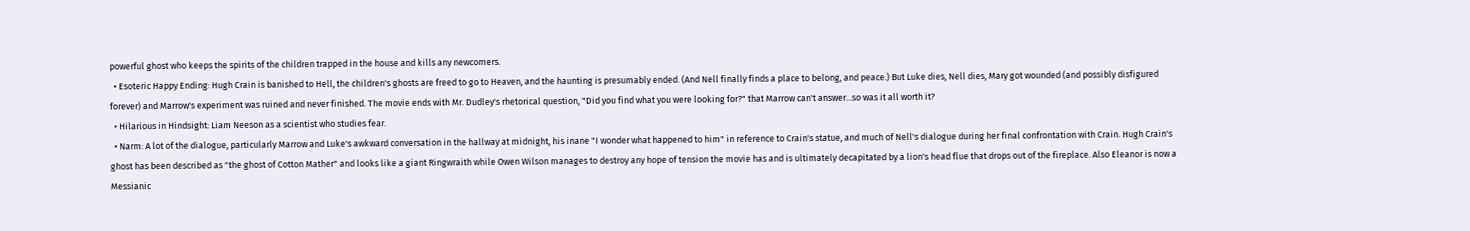powerful ghost who keeps the spirits of the children trapped in the house and kills any newcomers.
  • Esoteric Happy Ending: Hugh Crain is banished to Hell, the children's ghosts are freed to go to Heaven, and the haunting is presumably ended. (And Nell finally finds a place to belong, and peace.) But Luke dies, Nell dies, Mary got wounded (and possibly disfigured forever) and Marrow's experiment was ruined and never finished. The movie ends with Mr. Dudley's rhetorical question, "Did you find what you were looking for?" that Marrow can't answer...so was it all worth it?
  • Hilarious in Hindsight: Liam Neeson as a scientist who studies fear.
  • Narm: A lot of the dialogue, particularly Marrow and Luke's awkward conversation in the hallway at midnight, his inane "I wonder what happened to him" in reference to Crain's statue, and much of Nell's dialogue during her final confrontation with Crain. Hugh Crain's ghost has been described as "the ghost of Cotton Mather" and looks like a giant Ringwraith while Owen Wilson manages to destroy any hope of tension the movie has and is ultimately decapitated by a lion's head flue that drops out of the fireplace. Also Eleanor is now a Messianic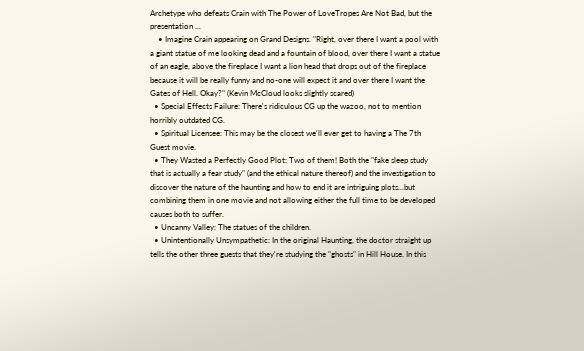Archetype who defeats Crain with The Power of LoveTropes Are Not Bad, but the presentation ...
    • Imagine Crain appearing on Grand Designs. "Right, over there I want a pool with a giant statue of me looking dead and a fountain of blood, over there I want a statue of an eagle, above the fireplace I want a lion head that drops out of the fireplace because it will be really funny and no-one will expect it and over there I want the Gates of Hell. Okay?" (Kevin McCloud looks slightly scared)
  • Special Effects Failure: There's ridiculous CG up the wazoo, not to mention horribly outdated CG.
  • Spiritual Licensee: This may be the closest we'll ever get to having a The 7th Guest movie.
  • They Wasted a Perfectly Good Plot: Two of them! Both the "fake sleep study that is actually a fear study" (and the ethical nature thereof) and the investigation to discover the nature of the haunting and how to end it are intriguing plots...but combining them in one movie and not allowing either the full time to be developed causes both to suffer.
  • Uncanny Valley: The statues of the children.
  • Unintentionally Unsympathetic: In the original Haunting, the doctor straight up tells the other three guests that they're studying the "ghosts" in Hill House. In this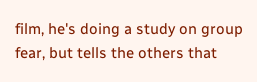film, he's doing a study on group fear, but tells the others that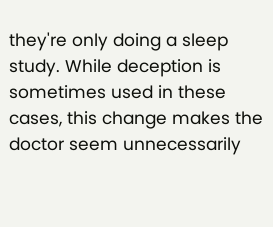they're only doing a sleep study. While deception is sometimes used in these cases, this change makes the doctor seem unnecessarily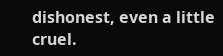dishonest, even a little cruel.